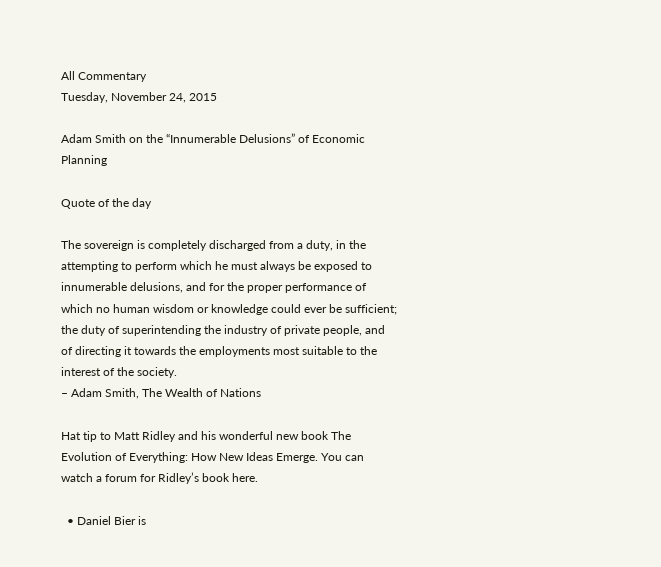All Commentary
Tuesday, November 24, 2015

Adam Smith on the “Innumerable Delusions” of Economic Planning

Quote of the day

The sovereign is completely discharged from a duty, in the attempting to perform which he must always be exposed to innumerable delusions, and for the proper performance of which no human wisdom or knowledge could ever be sufficient; the duty of superintending the industry of private people, and of directing it towards the employments most suitable to the interest of the society.
– Adam Smith, The Wealth of Nations

Hat tip to Matt Ridley and his wonderful new book The Evolution of Everything: How New Ideas Emerge. You can watch a forum for Ridley’s book here.

  • Daniel Bier is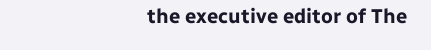the executive editor of The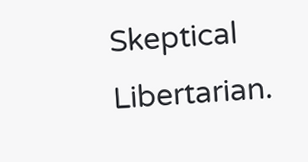Skeptical Libertarian.